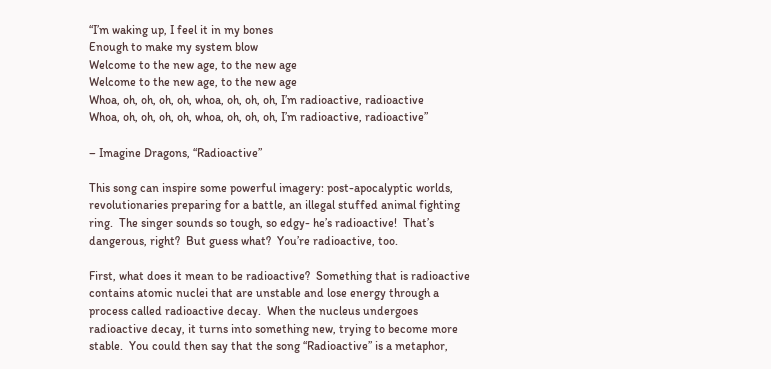“I’m waking up, I feel it in my bones
Enough to make my system blow
Welcome to the new age, to the new age
Welcome to the new age, to the new age
Whoa, oh, oh, oh, oh, whoa, oh, oh, oh, I’m radioactive, radioactive
Whoa, oh, oh, oh, oh, whoa, oh, oh, oh, I’m radioactive, radioactive”

– Imagine Dragons, “Radioactive”

This song can inspire some powerful imagery: post-apocalyptic worlds, revolutionaries preparing for a battle, an illegal stuffed animal fighting ring.  The singer sounds so tough, so edgy- he’s radioactive!  That’s dangerous, right?  But guess what?  You’re radioactive, too.

First, what does it mean to be radioactive?  Something that is radioactive contains atomic nuclei that are unstable and lose energy through a process called radioactive decay.  When the nucleus undergoes radioactive decay, it turns into something new, trying to become more stable.  You could then say that the song “Radioactive” is a metaphor,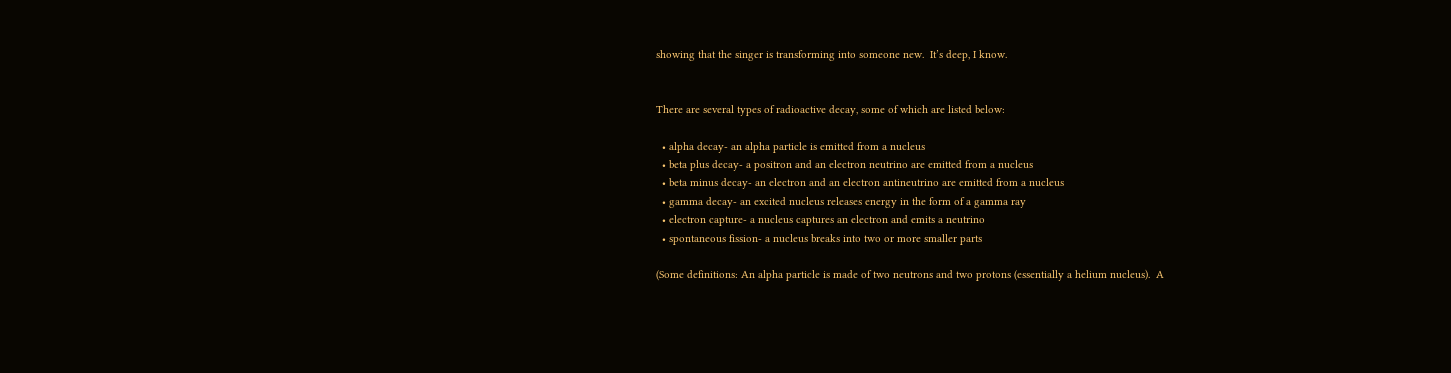showing that the singer is transforming into someone new.  It’s deep, I know.


There are several types of radioactive decay, some of which are listed below:

  • alpha decay- an alpha particle is emitted from a nucleus
  • beta plus decay- a positron and an electron neutrino are emitted from a nucleus
  • beta minus decay- an electron and an electron antineutrino are emitted from a nucleus
  • gamma decay- an excited nucleus releases energy in the form of a gamma ray
  • electron capture- a nucleus captures an electron and emits a neutrino
  • spontaneous fission- a nucleus breaks into two or more smaller parts

(Some definitions: An alpha particle is made of two neutrons and two protons (essentially a helium nucleus).  A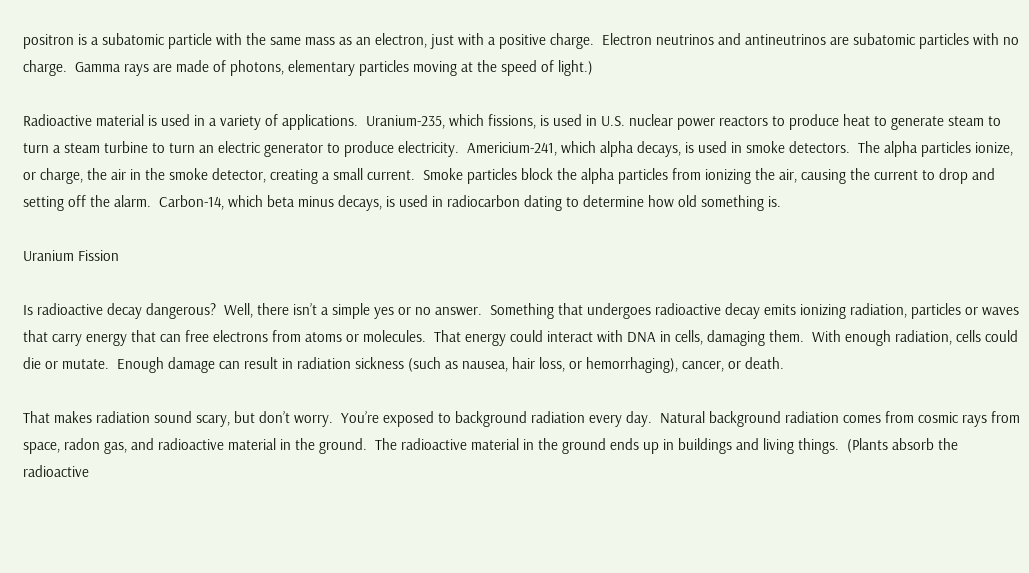positron is a subatomic particle with the same mass as an electron, just with a positive charge.  Electron neutrinos and antineutrinos are subatomic particles with no charge.  Gamma rays are made of photons, elementary particles moving at the speed of light.)

Radioactive material is used in a variety of applications.  Uranium-235, which fissions, is used in U.S. nuclear power reactors to produce heat to generate steam to turn a steam turbine to turn an electric generator to produce electricity.  Americium-241, which alpha decays, is used in smoke detectors.  The alpha particles ionize, or charge, the air in the smoke detector, creating a small current.  Smoke particles block the alpha particles from ionizing the air, causing the current to drop and setting off the alarm.  Carbon-14, which beta minus decays, is used in radiocarbon dating to determine how old something is.

Uranium Fission

Is radioactive decay dangerous?  Well, there isn’t a simple yes or no answer.  Something that undergoes radioactive decay emits ionizing radiation, particles or waves that carry energy that can free electrons from atoms or molecules.  That energy could interact with DNA in cells, damaging them.  With enough radiation, cells could die or mutate.  Enough damage can result in radiation sickness (such as nausea, hair loss, or hemorrhaging), cancer, or death.

That makes radiation sound scary, but don’t worry.  You’re exposed to background radiation every day.  Natural background radiation comes from cosmic rays from space, radon gas, and radioactive material in the ground.  The radioactive material in the ground ends up in buildings and living things.  (Plants absorb the radioactive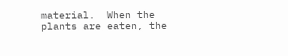material.  When the plants are eaten, the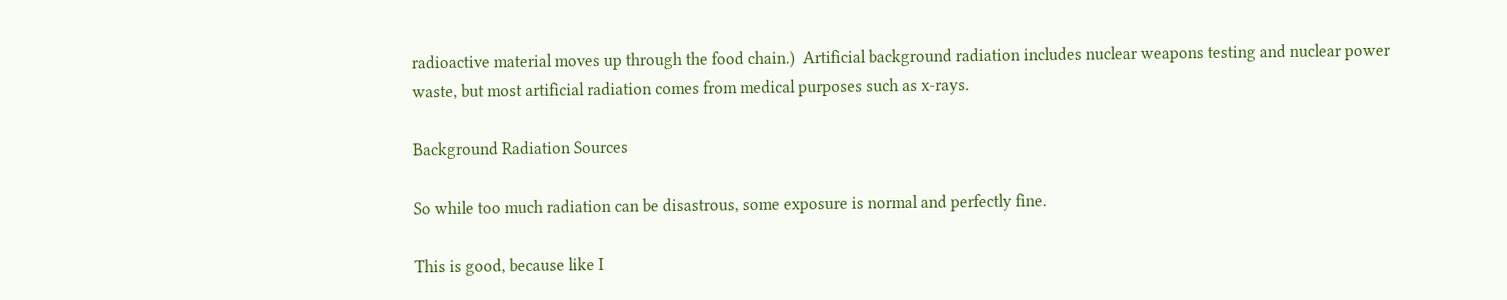radioactive material moves up through the food chain.)  Artificial background radiation includes nuclear weapons testing and nuclear power waste, but most artificial radiation comes from medical purposes such as x-rays.

Background Radiation Sources

So while too much radiation can be disastrous, some exposure is normal and perfectly fine.

This is good, because like I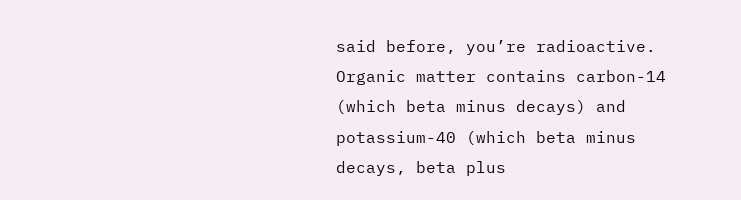said before, you’re radioactive.  Organic matter contains carbon-14 (which beta minus decays) and potassium-40 (which beta minus decays, beta plus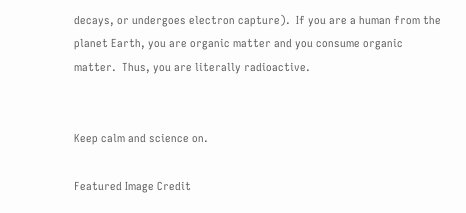decays, or undergoes electron capture).  If you are a human from the planet Earth, you are organic matter and you consume organic matter.  Thus, you are literally radioactive.


Keep calm and science on.

Featured Image Credit